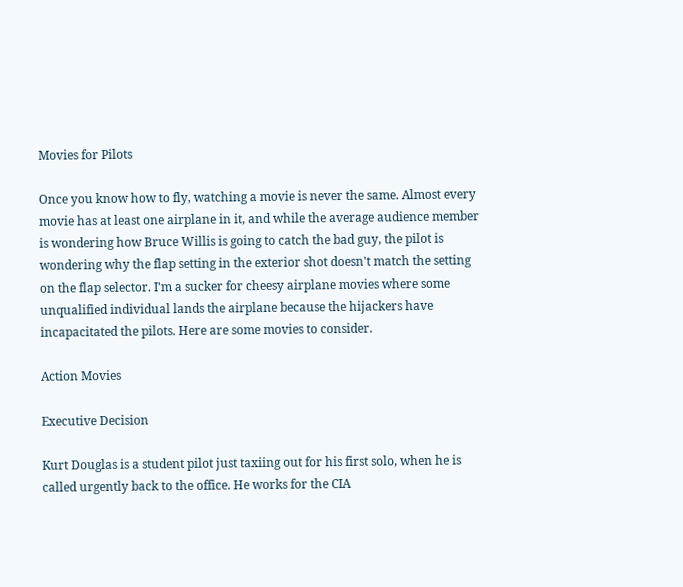Movies for Pilots

Once you know how to fly, watching a movie is never the same. Almost every movie has at least one airplane in it, and while the average audience member is wondering how Bruce Willis is going to catch the bad guy, the pilot is wondering why the flap setting in the exterior shot doesn't match the setting on the flap selector. I'm a sucker for cheesy airplane movies where some unqualified individual lands the airplane because the hijackers have incapacitated the pilots. Here are some movies to consider.

Action Movies

Executive Decision

Kurt Douglas is a student pilot just taxiing out for his first solo, when he is called urgently back to the office. He works for the CIA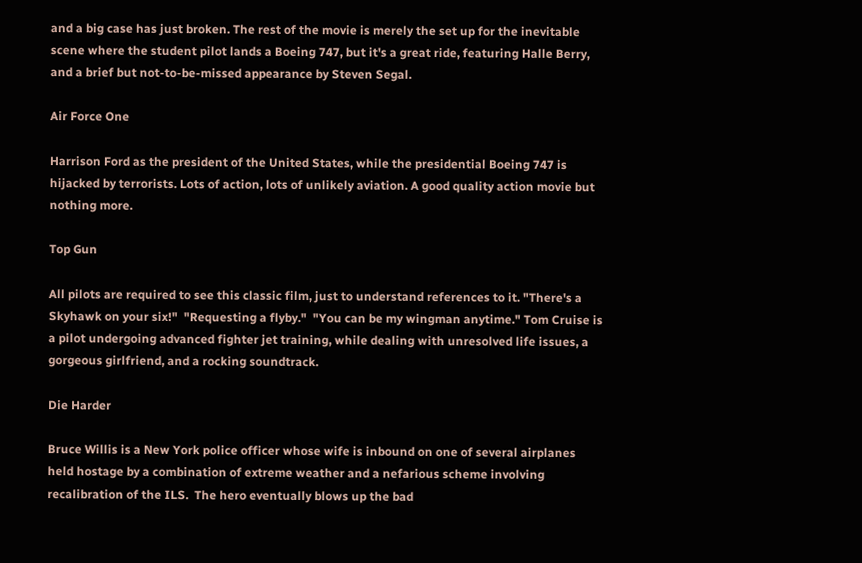and a big case has just broken. The rest of the movie is merely the set up for the inevitable scene where the student pilot lands a Boeing 747, but it's a great ride, featuring Halle Berry, and a brief but not-to-be-missed appearance by Steven Segal.

Air Force One

Harrison Ford as the president of the United States, while the presidential Boeing 747 is hijacked by terrorists. Lots of action, lots of unlikely aviation. A good quality action movie but nothing more.

Top Gun

All pilots are required to see this classic film, just to understand references to it. "There's a Skyhawk on your six!"  "Requesting a flyby."  "You can be my wingman anytime." Tom Cruise is a pilot undergoing advanced fighter jet training, while dealing with unresolved life issues, a gorgeous girlfriend, and a rocking soundtrack.

Die Harder

Bruce Willis is a New York police officer whose wife is inbound on one of several airplanes held hostage by a combination of extreme weather and a nefarious scheme involving recalibration of the ILS.  The hero eventually blows up the bad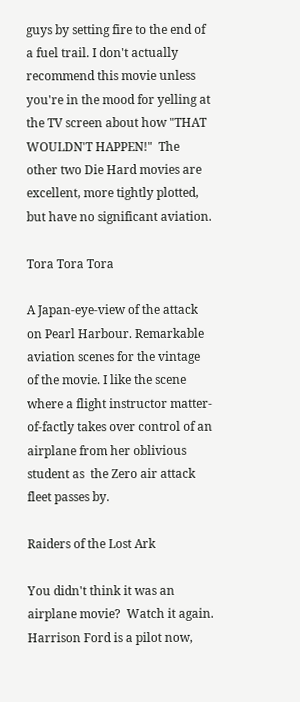guys by setting fire to the end of a fuel trail. I don't actually recommend this movie unless you're in the mood for yelling at the TV screen about how "THAT WOULDN'T HAPPEN!"  The other two Die Hard movies are excellent, more tightly plotted, but have no significant aviation.

Tora Tora Tora

A Japan-eye-view of the attack on Pearl Harbour. Remarkable aviation scenes for the vintage of the movie. I like the scene where a flight instructor matter-of-factly takes over control of an airplane from her oblivious student as  the Zero air attack fleet passes by.

Raiders of the Lost Ark

You didn't think it was an airplane movie?  Watch it again. Harrison Ford is a pilot now,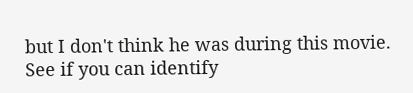but I don't think he was during this movie. See if you can identify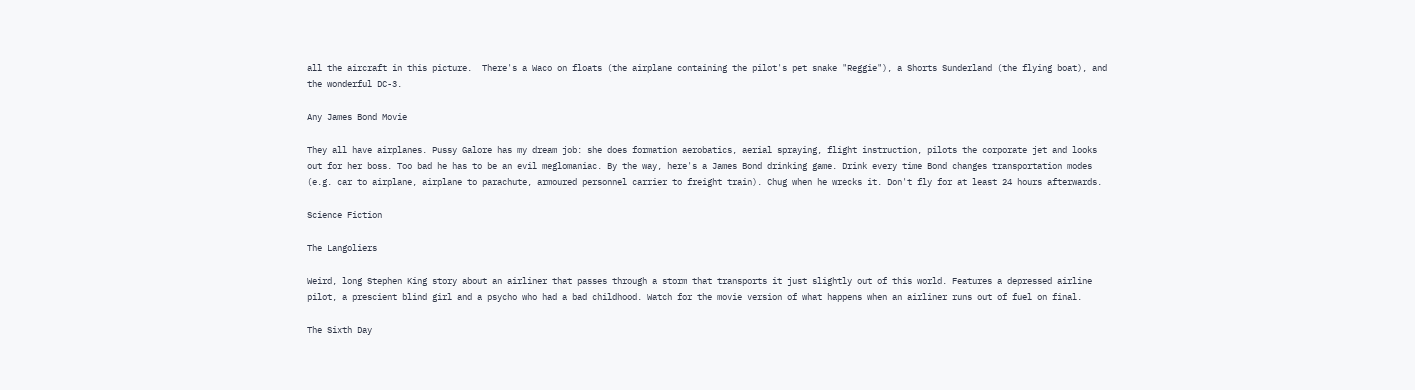all the aircraft in this picture.  There's a Waco on floats (the airplane containing the pilot's pet snake "Reggie"), a Shorts Sunderland (the flying boat), and the wonderful DC-3.

Any James Bond Movie

They all have airplanes. Pussy Galore has my dream job: she does formation aerobatics, aerial spraying, flight instruction, pilots the corporate jet and looks out for her boss. Too bad he has to be an evil meglomaniac. By the way, here's a James Bond drinking game. Drink every time Bond changes transportation modes (e.g. car to airplane, airplane to parachute, armoured personnel carrier to freight train). Chug when he wrecks it. Don't fly for at least 24 hours afterwards.

Science Fiction

The Langoliers

Weird, long Stephen King story about an airliner that passes through a storm that transports it just slightly out of this world. Features a depressed airline pilot, a prescient blind girl and a psycho who had a bad childhood. Watch for the movie version of what happens when an airliner runs out of fuel on final.

The Sixth Day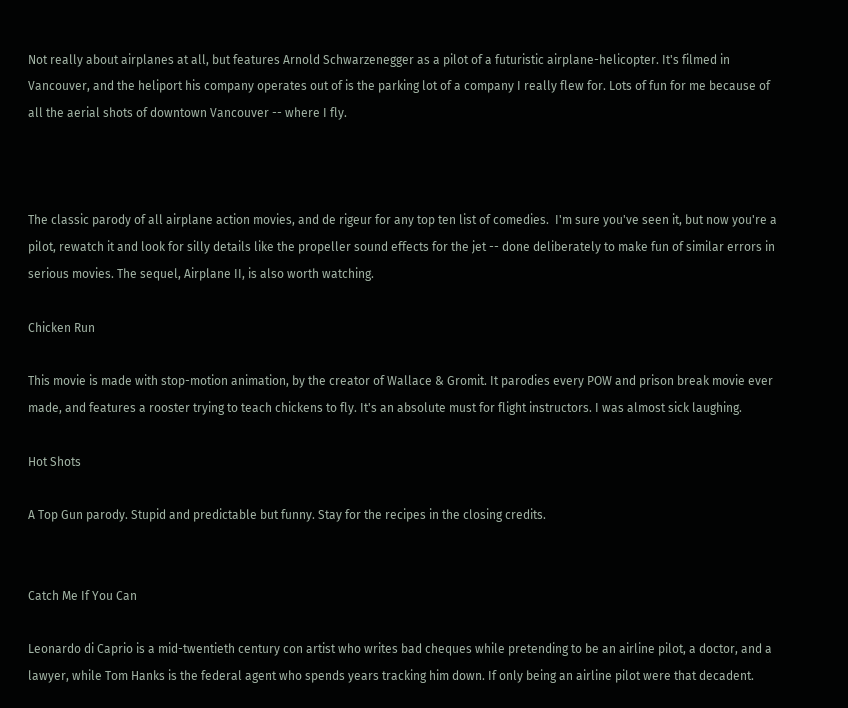Not really about airplanes at all, but features Arnold Schwarzenegger as a pilot of a futuristic airplane-helicopter. It's filmed in Vancouver, and the heliport his company operates out of is the parking lot of a company I really flew for. Lots of fun for me because of all the aerial shots of downtown Vancouver -- where I fly.



The classic parody of all airplane action movies, and de rigeur for any top ten list of comedies.  I'm sure you've seen it, but now you're a pilot, rewatch it and look for silly details like the propeller sound effects for the jet -- done deliberately to make fun of similar errors in serious movies. The sequel, Airplane II, is also worth watching.

Chicken Run

This movie is made with stop-motion animation, by the creator of Wallace & Gromit. It parodies every POW and prison break movie ever made, and features a rooster trying to teach chickens to fly. It's an absolute must for flight instructors. I was almost sick laughing.

Hot Shots

A Top Gun parody. Stupid and predictable but funny. Stay for the recipes in the closing credits.


Catch Me If You Can

Leonardo di Caprio is a mid-twentieth century con artist who writes bad cheques while pretending to be an airline pilot, a doctor, and a lawyer, while Tom Hanks is the federal agent who spends years tracking him down. If only being an airline pilot were that decadent.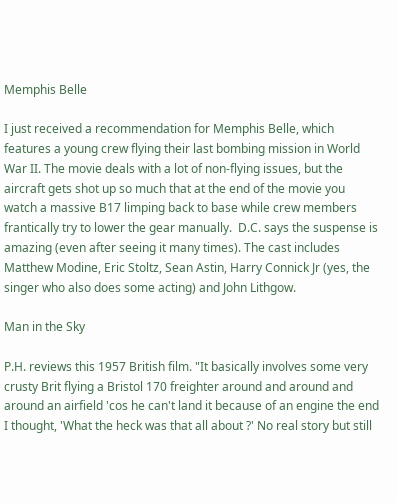Memphis Belle

I just received a recommendation for Memphis Belle, which features a young crew flying their last bombing mission in World War II. The movie deals with a lot of non-flying issues, but the aircraft gets shot up so much that at the end of the movie you watch a massive B17 limping back to base while crew members frantically try to lower the gear manually.  D.C. says the suspense is amazing (even after seeing it many times). The cast includes Matthew Modine, Eric Stoltz, Sean Astin, Harry Connick Jr (yes, the singer who also does some acting) and John Lithgow.

Man in the Sky

P.H. reviews this 1957 British film. "It basically involves some very crusty Brit flying a Bristol 170 freighter around and around and around an airfield 'cos he can't land it because of an engine the end I thought, 'What the heck was that all about ?' No real story but still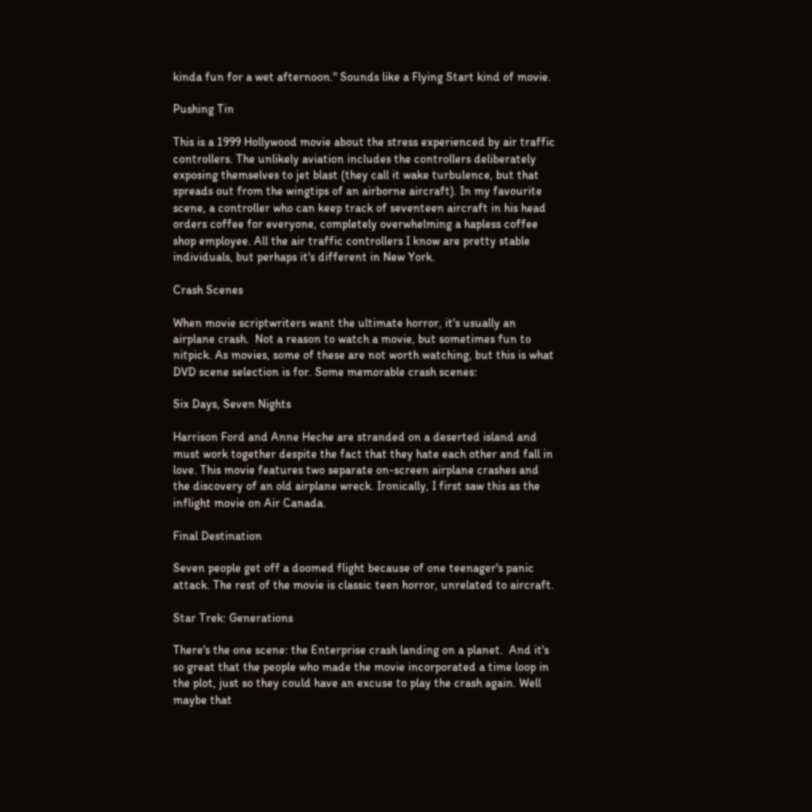kinda fun for a wet afternoon." Sounds like a Flying Start kind of movie.

Pushing Tin

This is a 1999 Hollywood movie about the stress experienced by air traffic controllers. The unlikely aviation includes the controllers deliberately exposing themselves to jet blast (they call it wake turbulence, but that spreads out from the wingtips of an airborne aircraft). In my favourite scene, a controller who can keep track of seventeen aircraft in his head orders coffee for everyone, completely overwhelming a hapless coffee shop employee. All the air traffic controllers I know are pretty stable individuals, but perhaps it's different in New York.

Crash Scenes

When movie scriptwriters want the ultimate horror, it's usually an airplane crash.  Not a reason to watch a movie, but sometimes fun to nitpick. As movies, some of these are not worth watching, but this is what DVD scene selection is for. Some memorable crash scenes:

Six Days, Seven Nights

Harrison Ford and Anne Heche are stranded on a deserted island and must work together despite the fact that they hate each other and fall in love. This movie features two separate on-screen airplane crashes and the discovery of an old airplane wreck. Ironically, I first saw this as the inflight movie on Air Canada.

Final Destination

Seven people get off a doomed flight because of one teenager's panic attack. The rest of the movie is classic teen horror, unrelated to aircraft.

Star Trek: Generations

There's the one scene: the Enterprise crash landing on a planet.  And it's so great that the people who made the movie incorporated a time loop in the plot, just so they could have an excuse to play the crash again. Well maybe that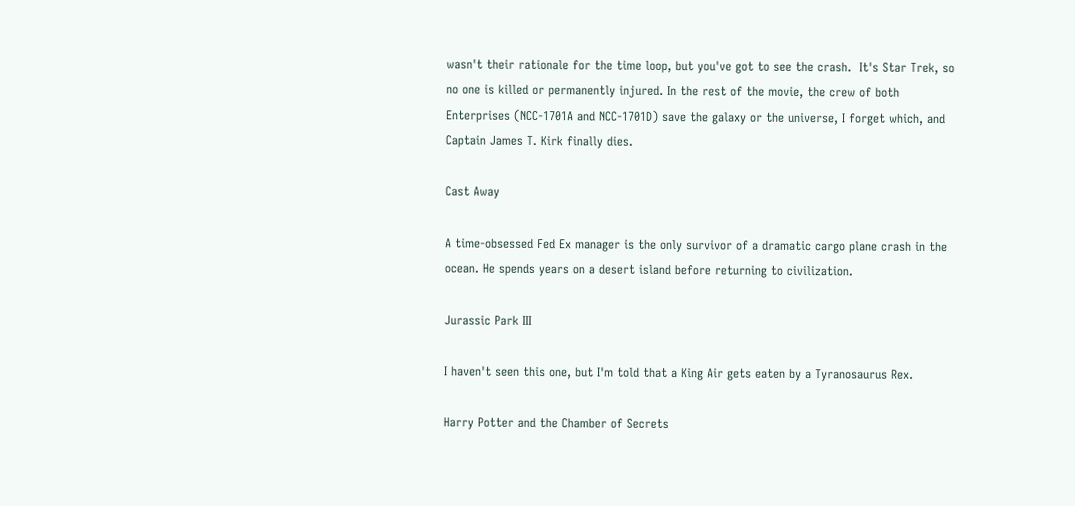wasn't their rationale for the time loop, but you've got to see the crash.  It's Star Trek, so no one is killed or permanently injured. In the rest of the movie, the crew of both Enterprises (NCC-1701A and NCC-1701D) save the galaxy or the universe, I forget which, and Captain James T. Kirk finally dies.

Cast Away

A time-obsessed Fed Ex manager is the only survivor of a dramatic cargo plane crash in the ocean. He spends years on a desert island before returning to civilization.

Jurassic Park III

I haven't seen this one, but I'm told that a King Air gets eaten by a Tyranosaurus Rex.

Harry Potter and the Chamber of Secrets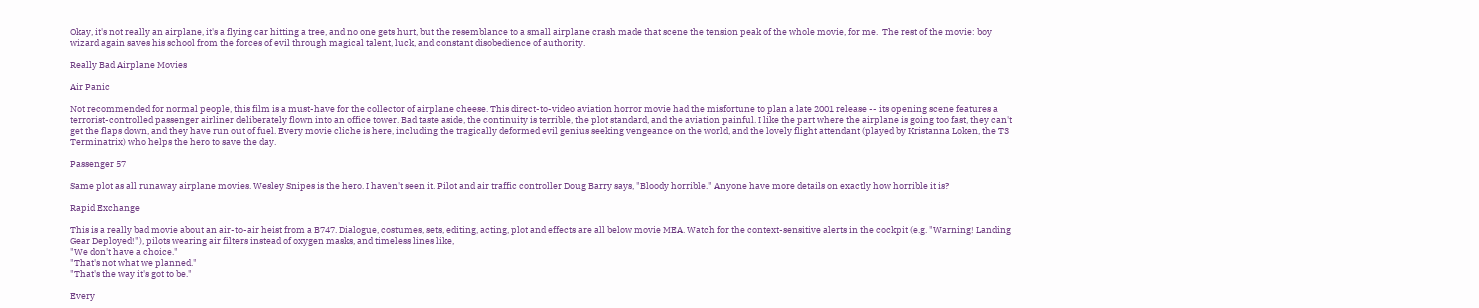Okay, it's not really an airplane, it's a flying car hitting a tree, and no one gets hurt, but the resemblance to a small airplane crash made that scene the tension peak of the whole movie, for me.  The rest of the movie: boy wizard again saves his school from the forces of evil through magical talent, luck, and constant disobedience of authority.

Really Bad Airplane Movies

Air Panic

Not recommended for normal people, this film is a must-have for the collector of airplane cheese. This direct-to-video aviation horror movie had the misfortune to plan a late 2001 release -- its opening scene features a terrorist-controlled passenger airliner deliberately flown into an office tower. Bad taste aside, the continuity is terrible, the plot standard, and the aviation painful. I like the part where the airplane is going too fast, they can't get the flaps down, and they have run out of fuel. Every movie cliche is here, including the tragically deformed evil genius seeking vengeance on the world, and the lovely flight attendant (played by Kristanna Loken, the T3 Terminatrix) who helps the hero to save the day.

Passenger 57

Same plot as all runaway airplane movies. Wesley Snipes is the hero. I haven't seen it. Pilot and air traffic controller Doug Barry says, "Bloody horrible." Anyone have more details on exactly how horrible it is?

Rapid Exchange

This is a really bad movie about an air-to-air heist from a B747. Dialogue, costumes, sets, editing, acting, plot and effects are all below movie MEA. Watch for the context-sensitive alerts in the cockpit (e.g. "Warning! Landing Gear Deployed!"), pilots wearing air filters instead of oxygen masks, and timeless lines like,
"We don't have a choice."
"That's not what we planned."
"That's the way it's got to be."

Every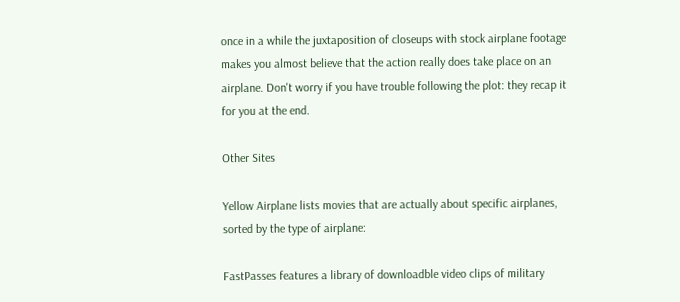once in a while the juxtaposition of closeups with stock airplane footage makes you almost believe that the action really does take place on an airplane. Don't worry if you have trouble following the plot: they recap it for you at the end.

Other Sites

Yellow Airplane lists movies that are actually about specific airplanes, sorted by the type of airplane:

FastPasses features a library of downloadble video clips of military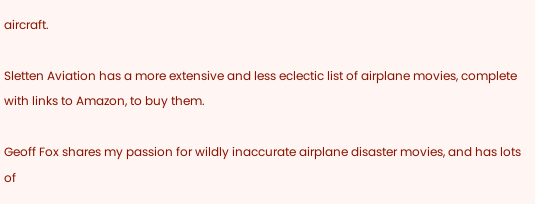aircraft.

Sletten Aviation has a more extensive and less eclectic list of airplane movies, complete with links to Amazon, to buy them.

Geoff Fox shares my passion for wildly inaccurate airplane disaster movies, and has lots of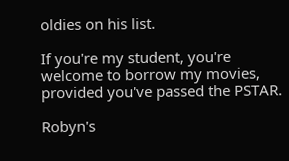oldies on his list.

If you're my student, you're welcome to borrow my movies, provided you've passed the PSTAR.

Robyn's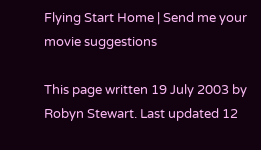Flying Start Home | Send me your movie suggestions

This page written 19 July 2003 by Robyn Stewart. Last updated 12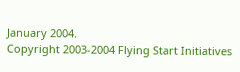January 2004.
Copyright 2003-2004 Flying Start Initiatives